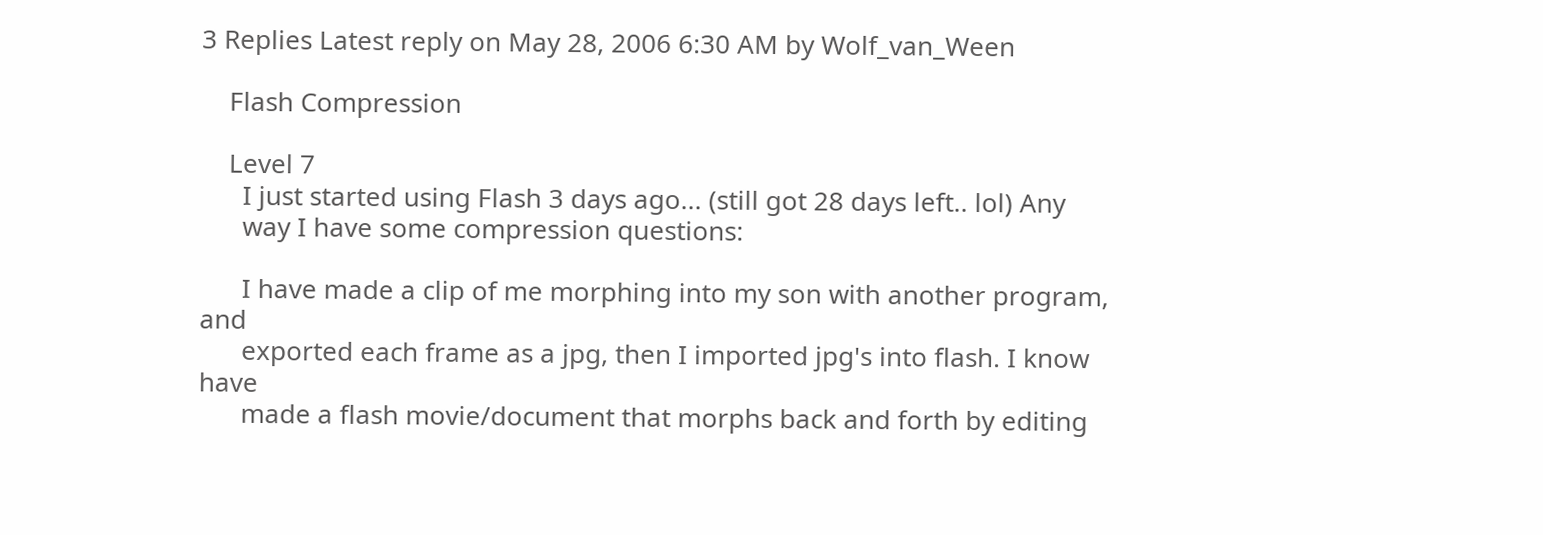3 Replies Latest reply on May 28, 2006 6:30 AM by Wolf_van_Ween

    Flash Compression

    Level 7
      I just started using Flash 3 days ago... (still got 28 days left.. lol) Any
      way I have some compression questions:

      I have made a clip of me morphing into my son with another program, and
      exported each frame as a jpg, then I imported jpg's into flash. I know have
      made a flash movie/document that morphs back and forth by editing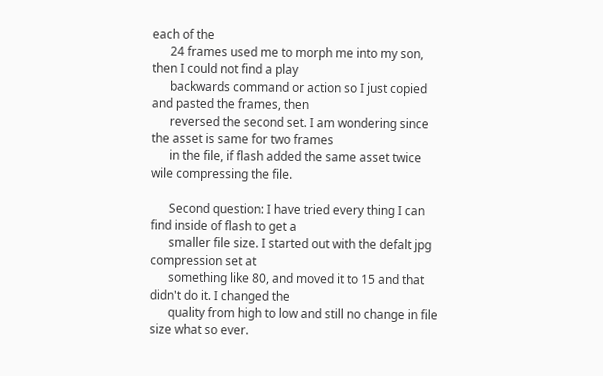each of the
      24 frames used me to morph me into my son, then I could not find a play
      backwards command or action so I just copied and pasted the frames, then
      reversed the second set. I am wondering since the asset is same for two frames
      in the file, if flash added the same asset twice wile compressing the file.

      Second question: I have tried every thing I can find inside of flash to get a
      smaller file size. I started out with the defalt jpg compression set at
      something like 80, and moved it to 15 and that didn't do it. I changed the
      quality from high to low and still no change in file size what so ever.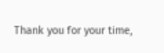Thank you for your time,